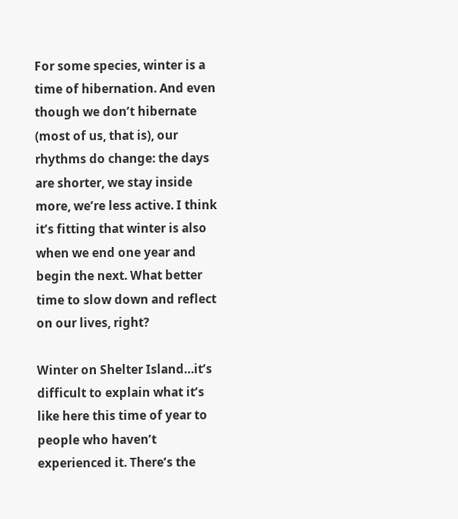For some species, winter is a time of hibernation. And even though we don’t hibernate (most of us, that is), our rhythms do change: the days are shorter, we stay inside more, we’re less active. I think it’s fitting that winter is also when we end one year and begin the next. What better time to slow down and reflect on our lives, right?

Winter on Shelter Island…it’s difficult to explain what it’s like here this time of year to people who haven’t experienced it. There’s the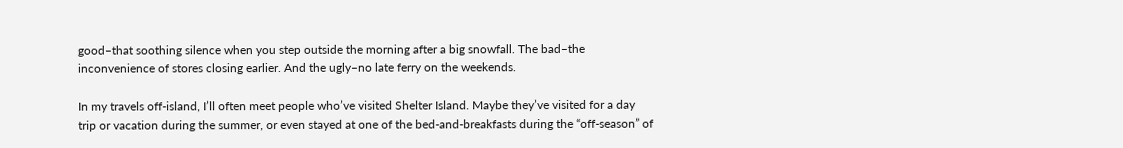good–that soothing silence when you step outside the morning after a big snowfall. The bad–the inconvenience of stores closing earlier. And the ugly–no late ferry on the weekends.

In my travels off-island, I’ll often meet people who’ve visited Shelter Island. Maybe they’ve visited for a day trip or vacation during the summer, or even stayed at one of the bed-and-breakfasts during the “off-season” of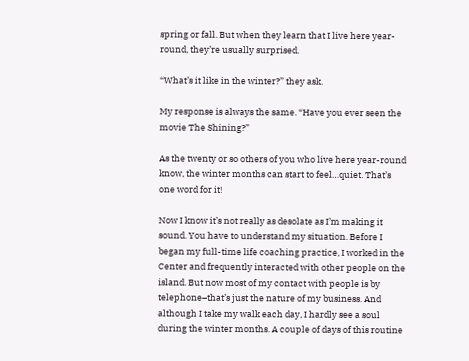spring or fall. But when they learn that I live here year-round, they’re usually surprised.

“What’s it like in the winter?” they ask.

My response is always the same. “Have you ever seen the movie The Shining?”

As the twenty or so others of you who live here year-round know, the winter months can start to feel…quiet. That’s one word for it!

Now I know it’s not really as desolate as I’m making it sound. You have to understand my situation. Before I began my full-time life coaching practice, I worked in the Center and frequently interacted with other people on the island. But now most of my contact with people is by telephone–that’s just the nature of my business. And although I take my walk each day, I hardly see a soul during the winter months. A couple of days of this routine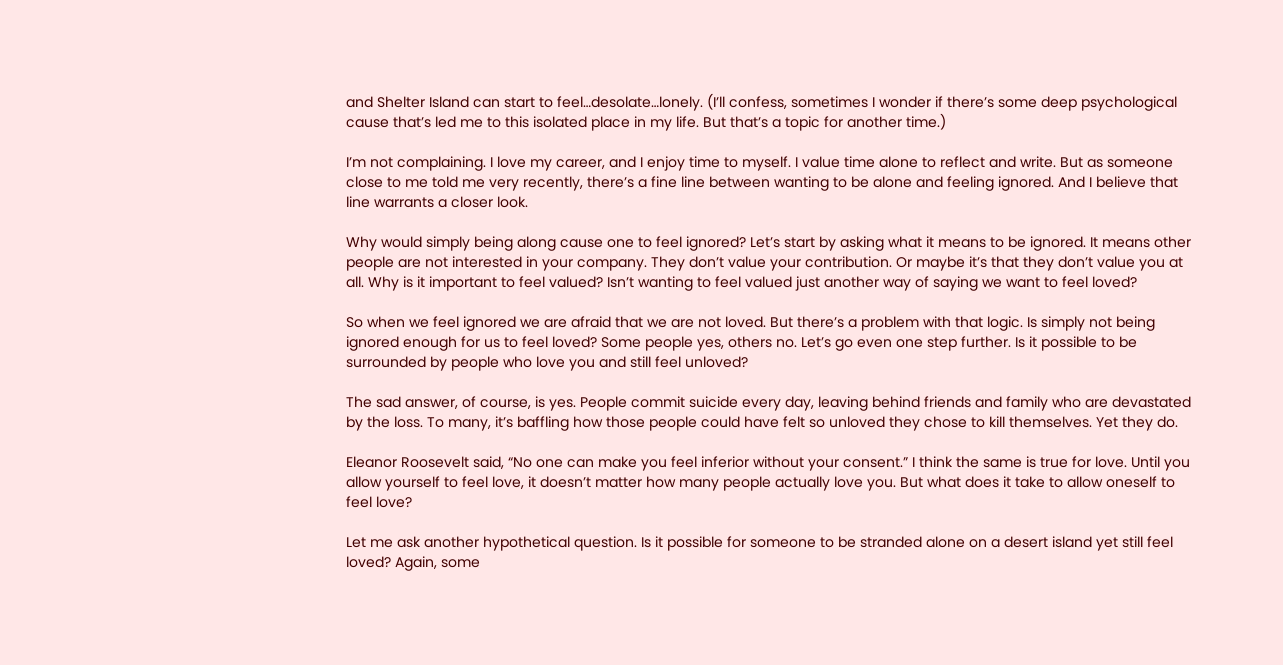and Shelter Island can start to feel…desolate…lonely. (I’ll confess, sometimes I wonder if there’s some deep psychological cause that’s led me to this isolated place in my life. But that’s a topic for another time.)

I’m not complaining. I love my career, and I enjoy time to myself. I value time alone to reflect and write. But as someone close to me told me very recently, there’s a fine line between wanting to be alone and feeling ignored. And I believe that line warrants a closer look.

Why would simply being along cause one to feel ignored? Let’s start by asking what it means to be ignored. It means other people are not interested in your company. They don’t value your contribution. Or maybe it’s that they don’t value you at all. Why is it important to feel valued? Isn’t wanting to feel valued just another way of saying we want to feel loved?

So when we feel ignored we are afraid that we are not loved. But there’s a problem with that logic. Is simply not being ignored enough for us to feel loved? Some people yes, others no. Let’s go even one step further. Is it possible to be surrounded by people who love you and still feel unloved?

The sad answer, of course, is yes. People commit suicide every day, leaving behind friends and family who are devastated by the loss. To many, it’s baffling how those people could have felt so unloved they chose to kill themselves. Yet they do.

Eleanor Roosevelt said, “No one can make you feel inferior without your consent.” I think the same is true for love. Until you allow yourself to feel love, it doesn’t matter how many people actually love you. But what does it take to allow oneself to feel love?

Let me ask another hypothetical question. Is it possible for someone to be stranded alone on a desert island yet still feel loved? Again, some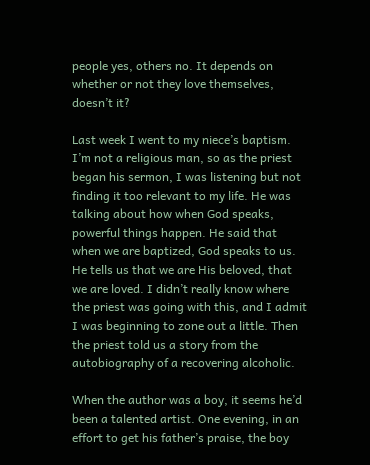people yes, others no. It depends on whether or not they love themselves, doesn’t it?

Last week I went to my niece’s baptism. I’m not a religious man, so as the priest began his sermon, I was listening but not finding it too relevant to my life. He was talking about how when God speaks, powerful things happen. He said that when we are baptized, God speaks to us. He tells us that we are His beloved, that we are loved. I didn’t really know where the priest was going with this, and I admit I was beginning to zone out a little. Then the priest told us a story from the autobiography of a recovering alcoholic.

When the author was a boy, it seems he’d been a talented artist. One evening, in an effort to get his father’s praise, the boy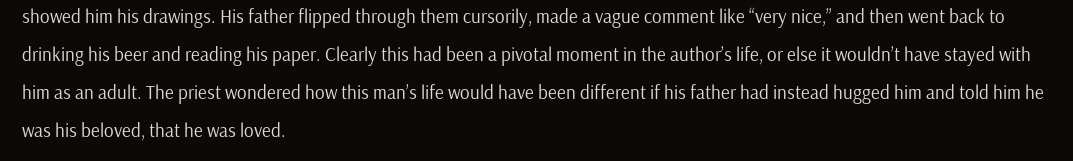showed him his drawings. His father flipped through them cursorily, made a vague comment like “very nice,” and then went back to drinking his beer and reading his paper. Clearly this had been a pivotal moment in the author’s life, or else it wouldn’t have stayed with him as an adult. The priest wondered how this man’s life would have been different if his father had instead hugged him and told him he was his beloved, that he was loved.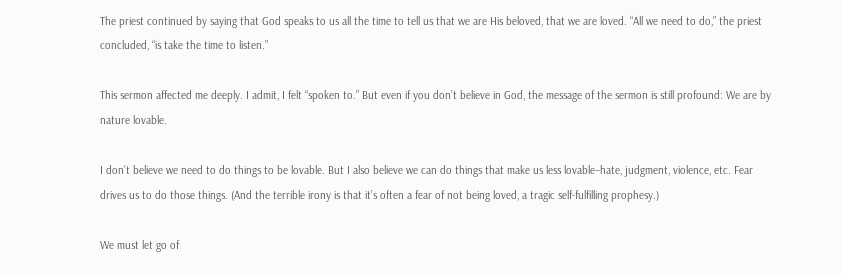The priest continued by saying that God speaks to us all the time to tell us that we are His beloved, that we are loved. “All we need to do,” the priest concluded, “is take the time to listen.”

This sermon affected me deeply. I admit, I felt “spoken to.” But even if you don’t believe in God, the message of the sermon is still profound: We are by nature lovable.

I don’t believe we need to do things to be lovable. But I also believe we can do things that make us less lovable–hate, judgment, violence, etc. Fear drives us to do those things. (And the terrible irony is that it’s often a fear of not being loved, a tragic self-fulfilling prophesy.)

We must let go of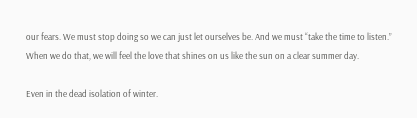our fears. We must stop doing so we can just let ourselves be. And we must “take the time to listen.” When we do that, we will feel the love that shines on us like the sun on a clear summer day.

Even in the dead isolation of winter.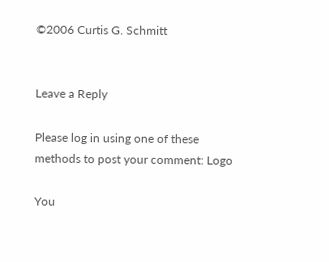©2006 Curtis G. Schmitt


Leave a Reply

Please log in using one of these methods to post your comment: Logo

You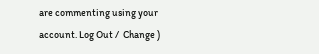are commenting using your account. Log Out /  Change )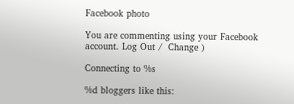Facebook photo

You are commenting using your Facebook account. Log Out /  Change )

Connecting to %s

%d bloggers like this: